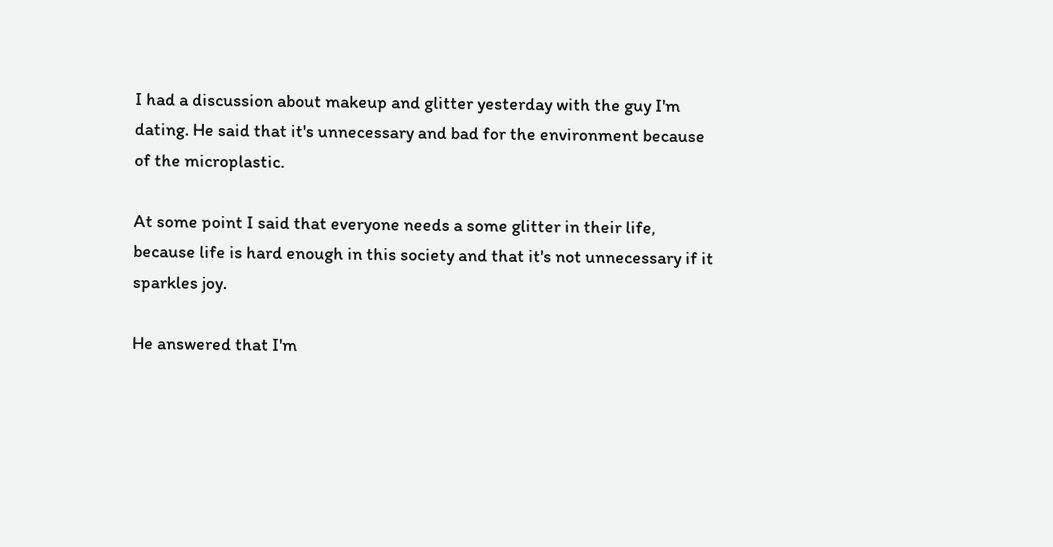I had a discussion about makeup and glitter yesterday with the guy I'm dating. He said that it's unnecessary and bad for the environment because of the microplastic.

At some point I said that everyone needs a some glitter in their life, because life is hard enough in this society and that it's not unnecessary if it sparkles joy.

He answered that I'm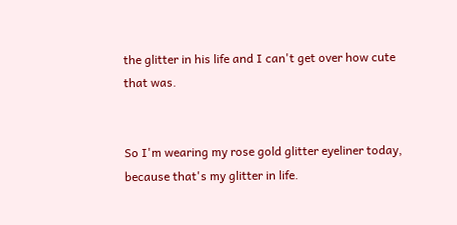the glitter in his life and I can't get over how cute that was.


So I'm wearing my rose gold glitter eyeliner today, because that's my glitter in life.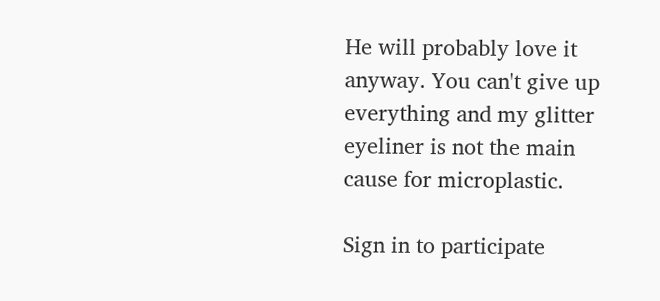He will probably love it anyway. You can't give up everything and my glitter eyeliner is not the main cause for microplastic.

Sign in to participate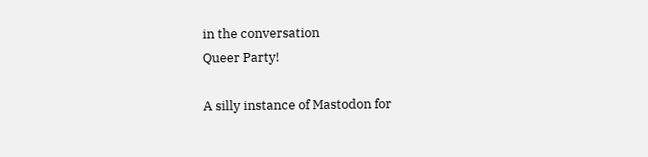in the conversation
Queer Party!

A silly instance of Mastodon for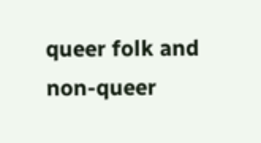queer folk and non-queer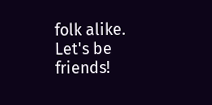folk alike. Let's be friends!